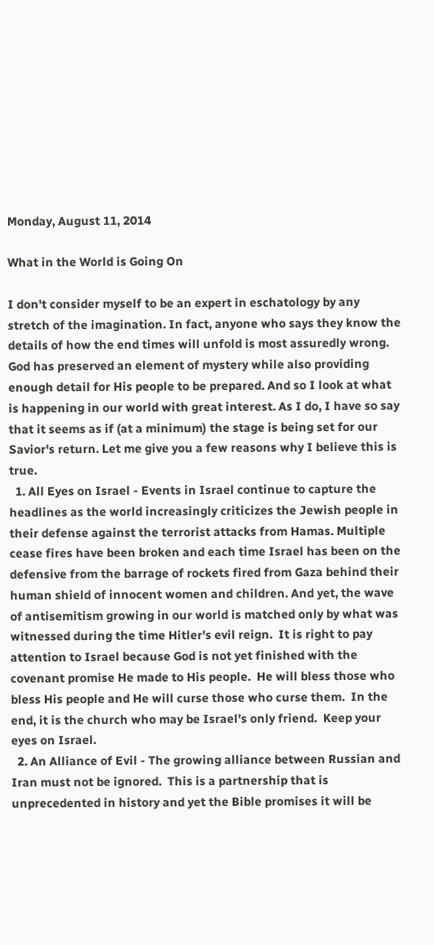Monday, August 11, 2014

What in the World is Going On

I don't consider myself to be an expert in eschatology by any stretch of the imagination. In fact, anyone who says they know the details of how the end times will unfold is most assuredly wrong. God has preserved an element of mystery while also providing enough detail for His people to be prepared. And so I look at what is happening in our world with great interest. As I do, I have so say that it seems as if (at a minimum) the stage is being set for our Savior's return. Let me give you a few reasons why I believe this is true.
  1. All Eyes on Israel - Events in Israel continue to capture the headlines as the world increasingly criticizes the Jewish people in their defense against the terrorist attacks from Hamas. Multiple cease fires have been broken and each time Israel has been on the defensive from the barrage of rockets fired from Gaza behind their human shield of innocent women and children. And yet, the wave of antisemitism growing in our world is matched only by what was witnessed during the time Hitler's evil reign.  It is right to pay attention to Israel because God is not yet finished with the covenant promise He made to His people.  He will bless those who bless His people and He will curse those who curse them.  In the end, it is the church who may be Israel's only friend.  Keep your eyes on Israel.
  2. An Alliance of Evil - The growing alliance between Russian and Iran must not be ignored.  This is a partnership that is unprecedented in history and yet the Bible promises it will be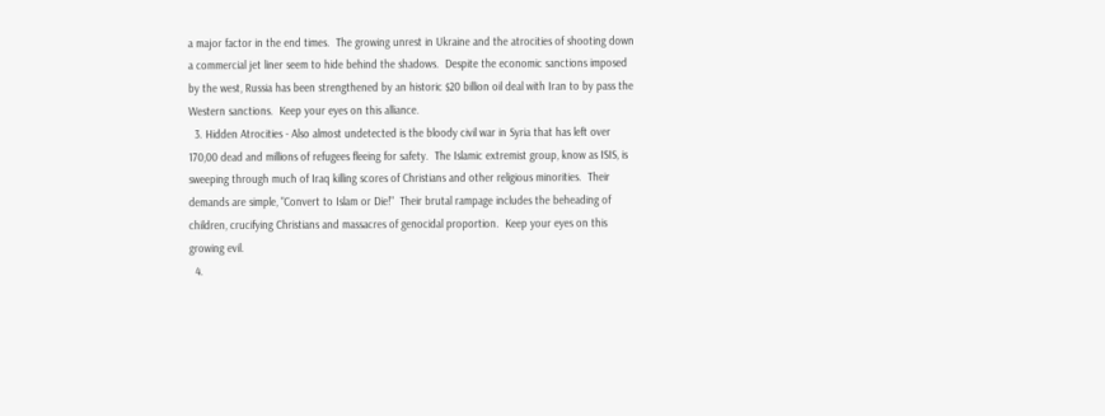a major factor in the end times.  The growing unrest in Ukraine and the atrocities of shooting down a commercial jet liner seem to hide behind the shadows.  Despite the economic sanctions imposed by the west, Russia has been strengthened by an historic $20 billion oil deal with Iran to by pass the Western sanctions.  Keep your eyes on this alliance.
  3. Hidden Atrocities - Also almost undetected is the bloody civil war in Syria that has left over 170,00 dead and millions of refugees fleeing for safety.  The Islamic extremist group, know as ISIS, is sweeping through much of Iraq killing scores of Christians and other religious minorities.  Their demands are simple, "Convert to Islam or Die!"  Their brutal rampage includes the beheading of children, crucifying Christians and massacres of genocidal proportion.  Keep your eyes on this growing evil.
  4.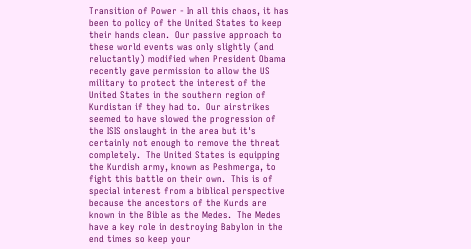Transition of Power - In all this chaos, it has been to policy of the United States to keep their hands clean.  Our passive approach to these world events was only slightly (and reluctantly) modified when President Obama recently gave permission to allow the US military to protect the interest of the United States in the southern region of Kurdistan if they had to.  Our airstrikes seemed to have slowed the progression of the ISIS onslaught in the area but it's certainly not enough to remove the threat completely.  The United States is equipping the Kurdish army, known as Peshmerga, to fight this battle on their own.  This is of special interest from a biblical perspective because the ancestors of the Kurds are known in the Bible as the Medes.  The Medes have a key role in destroying Babylon in the end times so keep your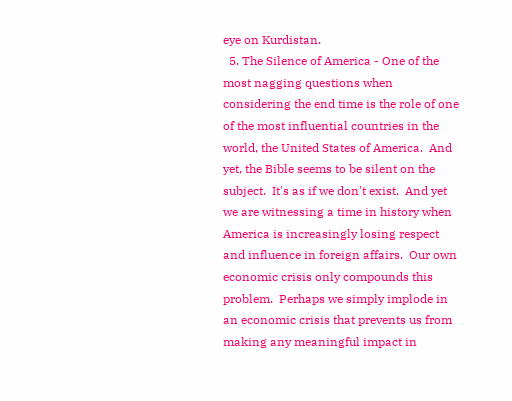eye on Kurdistan.
  5. The Silence of America - One of the most nagging questions when considering the end time is the role of one of the most influential countries in the world, the United States of America.  And yet, the Bible seems to be silent on the subject.  It's as if we don't exist.  And yet we are witnessing a time in history when America is increasingly losing respect and influence in foreign affairs.  Our own economic crisis only compounds this problem.  Perhaps we simply implode in an economic crisis that prevents us from making any meaningful impact in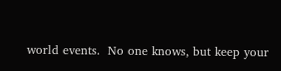world events.  No one knows, but keep your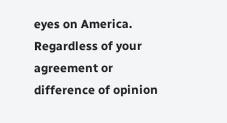eyes on America.
Regardless of your agreement or difference of opinion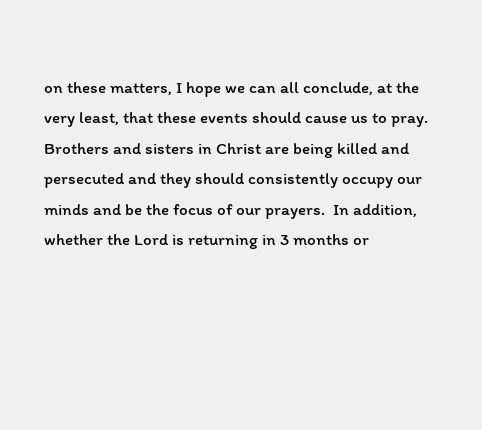on these matters, I hope we can all conclude, at the very least, that these events should cause us to pray.  Brothers and sisters in Christ are being killed and persecuted and they should consistently occupy our minds and be the focus of our prayers.  In addition, whether the Lord is returning in 3 months or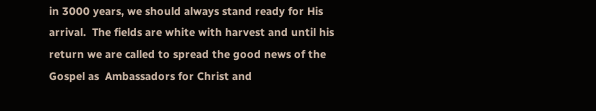in 3000 years, we should always stand ready for His arrival.  The fields are white with harvest and until his return we are called to spread the good news of the Gospel as  Ambassadors for Christ and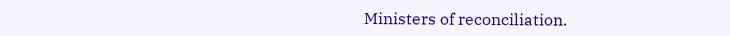Ministers of reconciliation.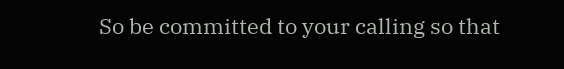So be committed to your calling so that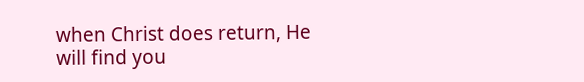when Christ does return, He will find you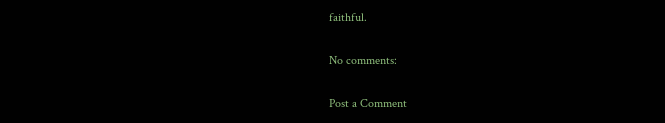faithful.

No comments:

Post a Comment